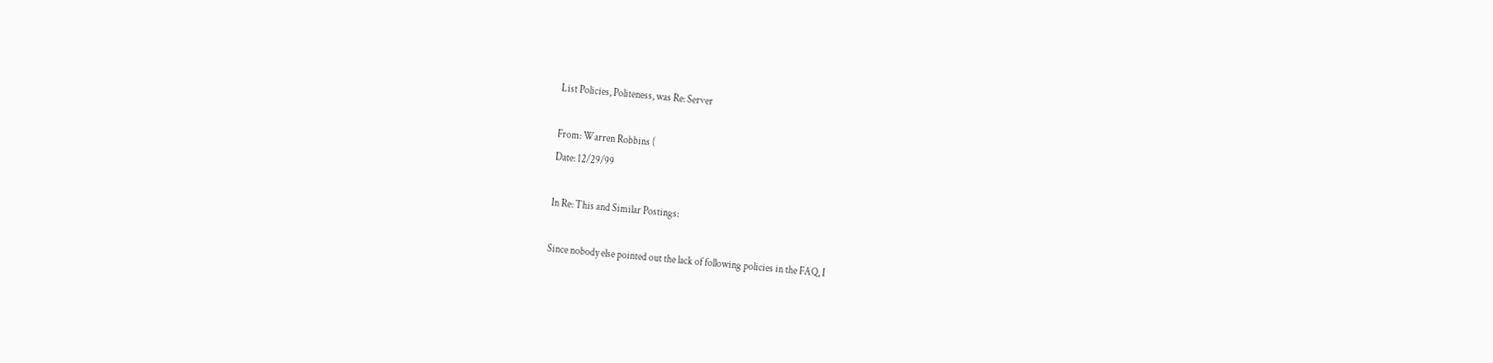List Policies, Politeness, was Re: Server

From: Warren Robbins (
Date: 12/29/99

In Re: This and Similar Postings:

Since nobody else pointed out the lack of following policies in the FAQ, I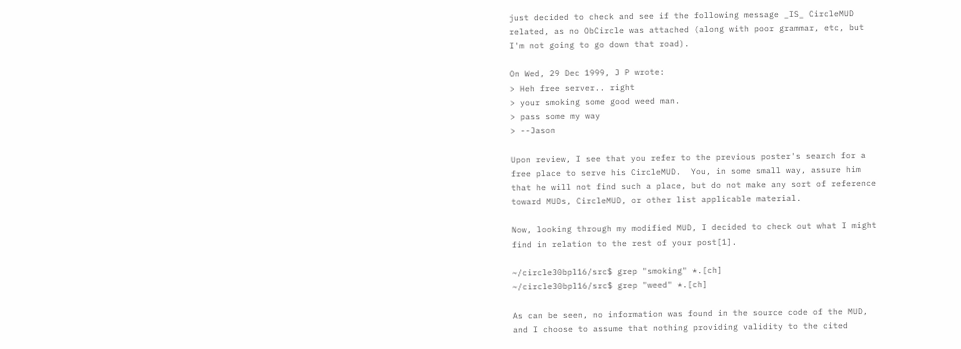just decided to check and see if the following message _IS_ CircleMUD
related, as no ObCircle was attached (along with poor grammar, etc, but
I'm not going to go down that road).

On Wed, 29 Dec 1999, J P wrote:
> Heh free server.. right
> your smoking some good weed man.
> pass some my way
> --Jason

Upon review, I see that you refer to the previous poster's search for a
free place to serve his CircleMUD.  You, in some small way, assure him
that he will not find such a place, but do not make any sort of reference
toward MUDs, CircleMUD, or other list applicable material.

Now, looking through my modified MUD, I decided to check out what I might
find in relation to the rest of your post[1].

~/circle30bpl16/src$ grep "smoking" *.[ch]
~/circle30bpl16/src$ grep "weed" *.[ch]

As can be seen, no information was found in the source code of the MUD,
and I choose to assume that nothing providing validity to the cited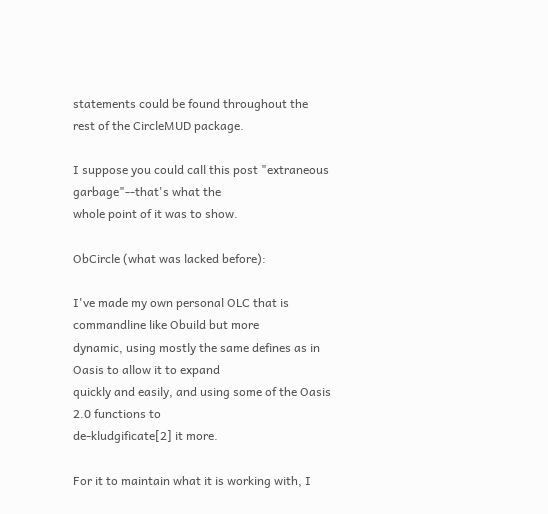statements could be found throughout the rest of the CircleMUD package.

I suppose you could call this post "extraneous garbage"--that's what the
whole point of it was to show.

ObCircle (what was lacked before):

I've made my own personal OLC that is commandline like Obuild but more
dynamic, using mostly the same defines as in Oasis to allow it to expand
quickly and easily, and using some of the Oasis 2.0 functions to
de-kludgificate[2] it more.

For it to maintain what it is working with, I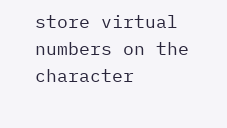store virtual numbers on the
character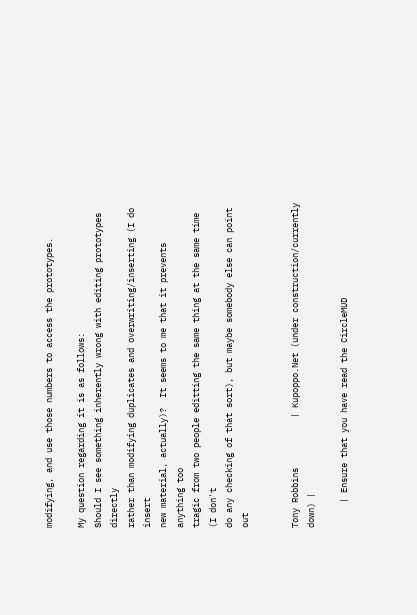modifying, and use those numbers to access the prototypes.

My question regarding it is as follows:
Should I see something inherently wrong with editing prototypes directly
rather than modifying duplicates and overwriting/inserting (I do insert
new material, actually)?  It seems to me that it prevents anything too
tragic from two people editting the same thing at the same time (I don't
do any checking of that sort), but maybe somebody else can point out


Tony Robbins          | Kupoppo.Net (under construction/currently down) |

     | Ensure that you have read the CircleMUD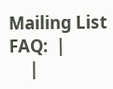Mailing List FAQ:  |
     |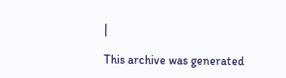|

This archive was generated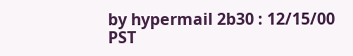by hypermail 2b30 : 12/15/00 PST